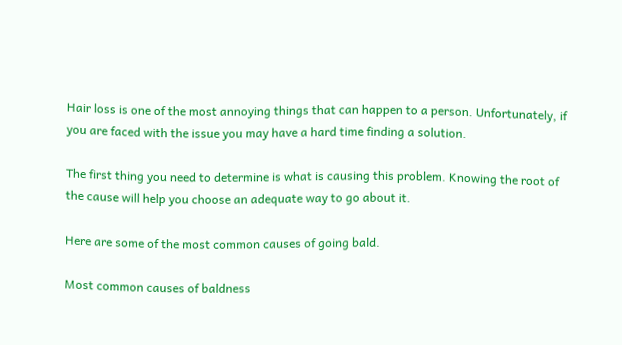Hair loss is one of the most annoying things that can happen to a person. Unfortunately, if you are faced with the issue you may have a hard time finding a solution.

The first thing you need to determine is what is causing this problem. Knowing the root of the cause will help you choose an adequate way to go about it.

Here are some of the most common causes of going bald.

Most common causes of baldness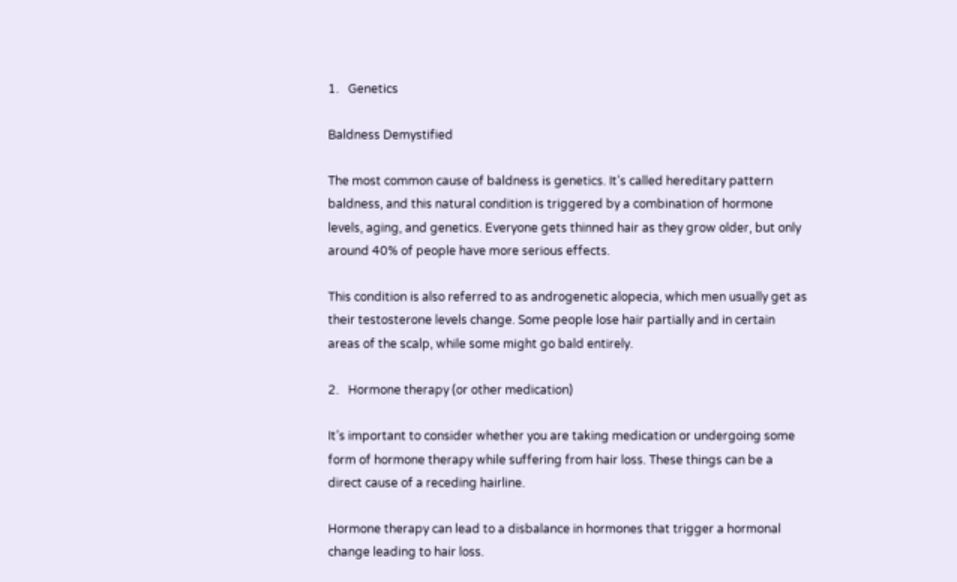1.   Genetics

Baldness Demystified

The most common cause of baldness is genetics. It’s called hereditary pattern baldness, and this natural condition is triggered by a combination of hormone levels, aging, and genetics. Everyone gets thinned hair as they grow older, but only around 40% of people have more serious effects.

This condition is also referred to as androgenetic alopecia, which men usually get as their testosterone levels change. Some people lose hair partially and in certain areas of the scalp, while some might go bald entirely.

2.   Hormone therapy (or other medication)

It’s important to consider whether you are taking medication or undergoing some form of hormone therapy while suffering from hair loss. These things can be a direct cause of a receding hairline.

Hormone therapy can lead to a disbalance in hormones that trigger a hormonal change leading to hair loss.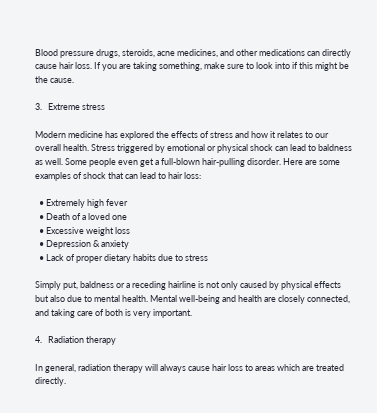Blood pressure drugs, steroids, acne medicines, and other medications can directly cause hair loss. If you are taking something, make sure to look into if this might be the cause.

3.   Extreme stress

Modern medicine has explored the effects of stress and how it relates to our overall health. Stress triggered by emotional or physical shock can lead to baldness as well. Some people even get a full-blown hair-pulling disorder. Here are some examples of shock that can lead to hair loss:

  • Extremely high fever
  • Death of a loved one
  • Excessive weight loss
  • Depression & anxiety
  • Lack of proper dietary habits due to stress

Simply put, baldness or a receding hairline is not only caused by physical effects but also due to mental health. Mental well-being and health are closely connected, and taking care of both is very important.

4.   Radiation therapy

In general, radiation therapy will always cause hair loss to areas which are treated directly.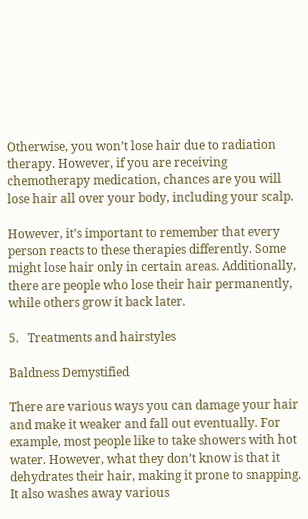Otherwise, you won’t lose hair due to radiation therapy. However, if you are receiving chemotherapy medication, chances are you will lose hair all over your body, including your scalp.

However, it’s important to remember that every person reacts to these therapies differently. Some might lose hair only in certain areas. Additionally, there are people who lose their hair permanently, while others grow it back later.

5.   Treatments and hairstyles

Baldness Demystified

There are various ways you can damage your hair and make it weaker and fall out eventually. For example, most people like to take showers with hot water. However, what they don’t know is that it dehydrates their hair, making it prone to snapping. It also washes away various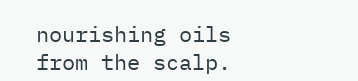nourishing oils from the scalp.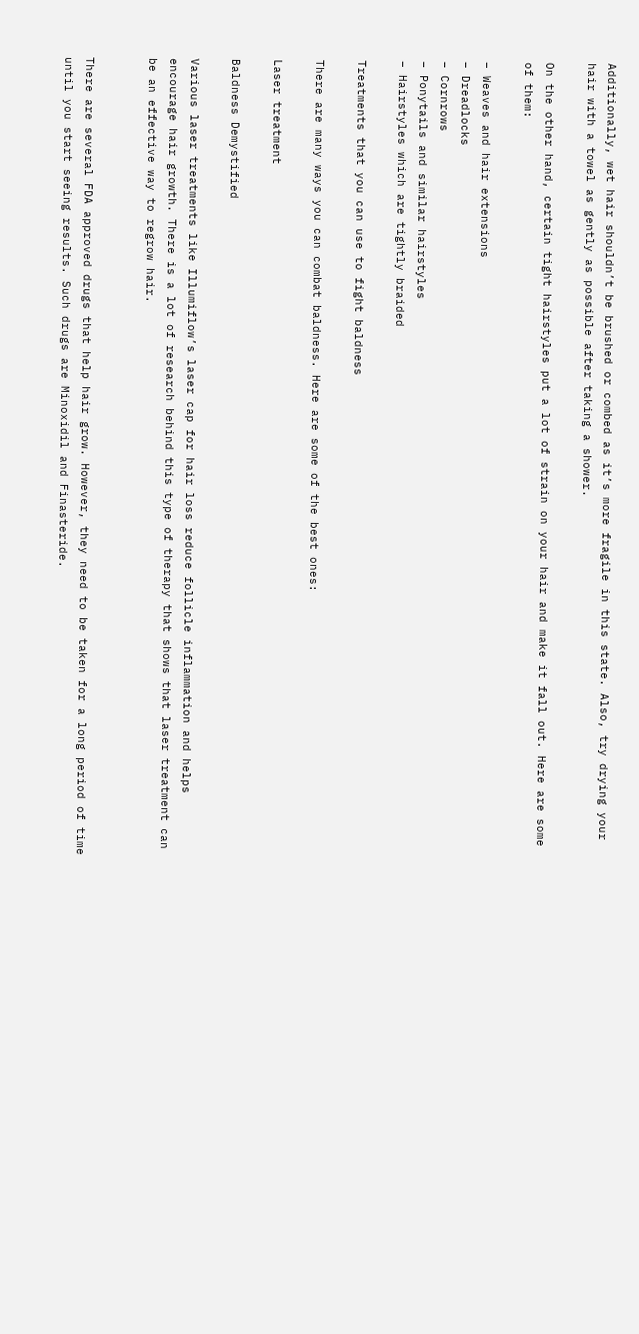Additionally, wet hair shouldn’t be brushed or combed as it’s more fragile in this state. Also, try drying your hair with a towel as gently as possible after taking a shower.

On the other hand, certain tight hairstyles put a lot of strain on your hair and make it fall out. Here are some of them:

– Weaves and hair extensions
– Dreadlocks
– Cornrows
– Ponytails and similar hairstyles
– Hairstyles which are tightly braided

Treatments that you can use to fight baldness

There are many ways you can combat baldness. Here are some of the best ones:

Laser treatment

Baldness Demystified

Various laser treatments like Illumiflow’s laser cap for hair loss reduce follicle inflammation and helps encourage hair growth. There is a lot of research behind this type of therapy that shows that laser treatment can be an effective way to regrow hair.


There are several FDA approved drugs that help hair grow. However, they need to be taken for a long period of time until you start seeing results. Such drugs are Minoxidil and Finasteride.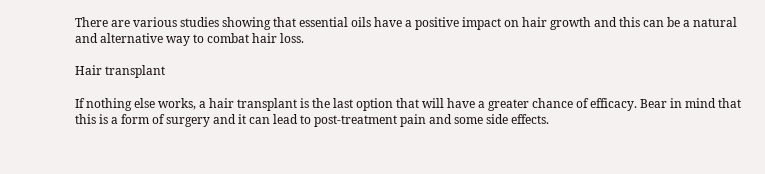There are various studies showing that essential oils have a positive impact on hair growth and this can be a natural and alternative way to combat hair loss.

Hair transplant

If nothing else works, a hair transplant is the last option that will have a greater chance of efficacy. Bear in mind that this is a form of surgery and it can lead to post-treatment pain and some side effects.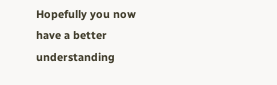Hopefully you now have a better understanding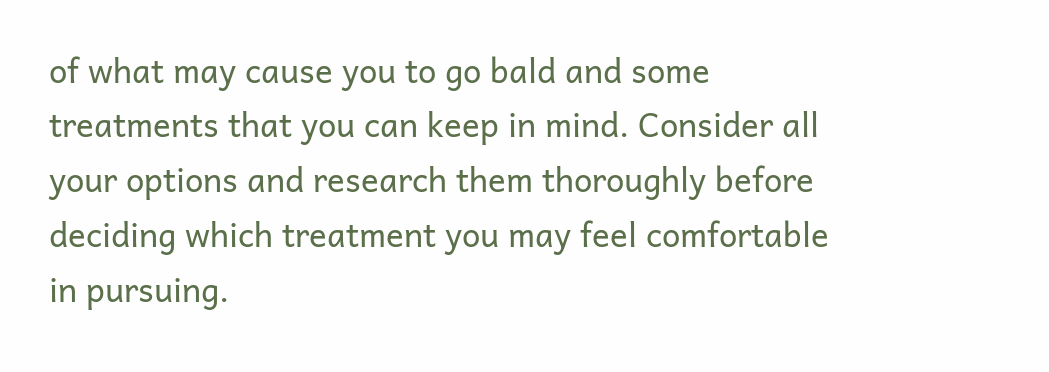of what may cause you to go bald and some treatments that you can keep in mind. Consider all your options and research them thoroughly before deciding which treatment you may feel comfortable in pursuing.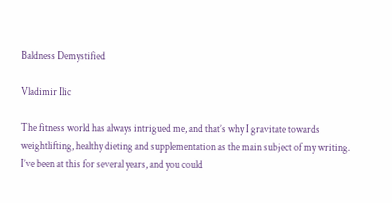Baldness Demystified

Vladimir Ilic

The fitness world has always intrigued me, and that’s why I gravitate towards weightlifting, healthy dieting and supplementation as the main subject of my writing. I’ve been at this for several years, and you could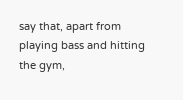say that, apart from playing bass and hitting the gym,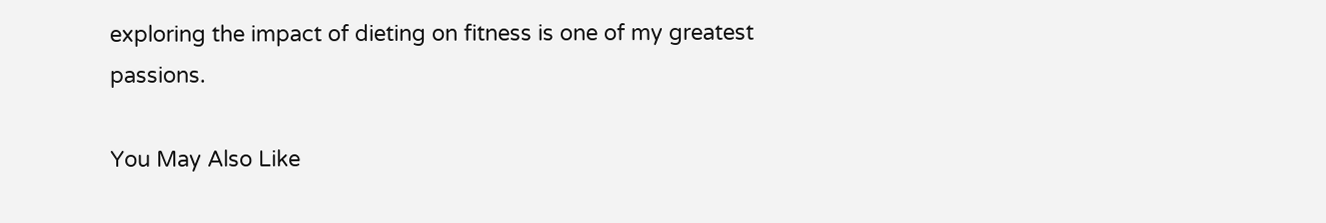exploring the impact of dieting on fitness is one of my greatest passions.

You May Also Like